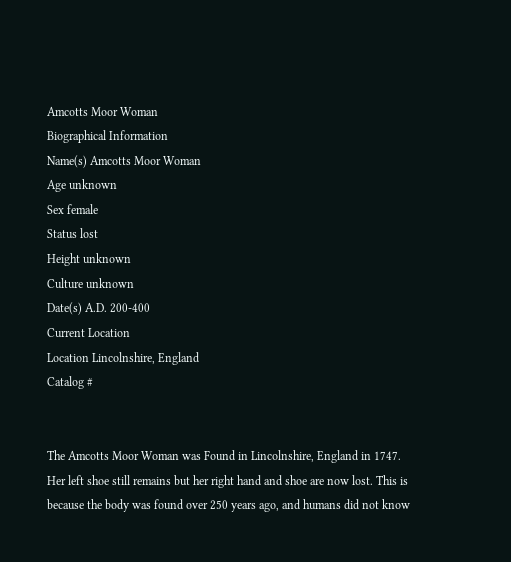Amcotts Moor Woman
Biographical Information
Name(s) Amcotts Moor Woman
Age unknown
Sex female
Status lost
Height unknown
Culture unknown
Date(s) A.D. 200-400
Current Location
Location Lincolnshire, England
Catalog #


The Amcotts Moor Woman was Found in Lincolnshire, England in 1747. Her left shoe still remains but her right hand and shoe are now lost. This is because the body was found over 250 years ago, and humans did not know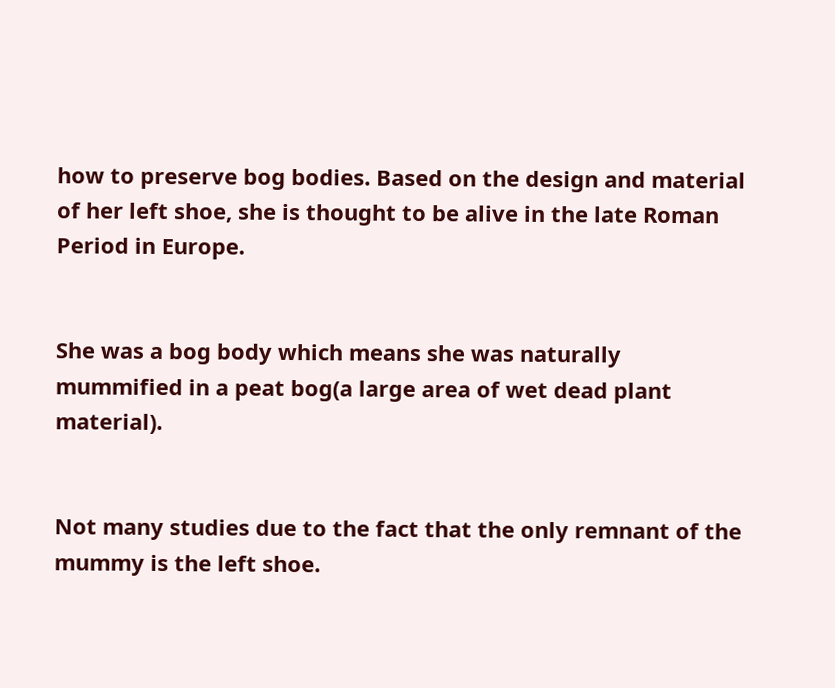how to preserve bog bodies. Based on the design and material of her left shoe, she is thought to be alive in the late Roman Period in Europe.


She was a bog body which means she was naturally mummified in a peat bog(a large area of wet dead plant material).


Not many studies due to the fact that the only remnant of the mummy is the left shoe.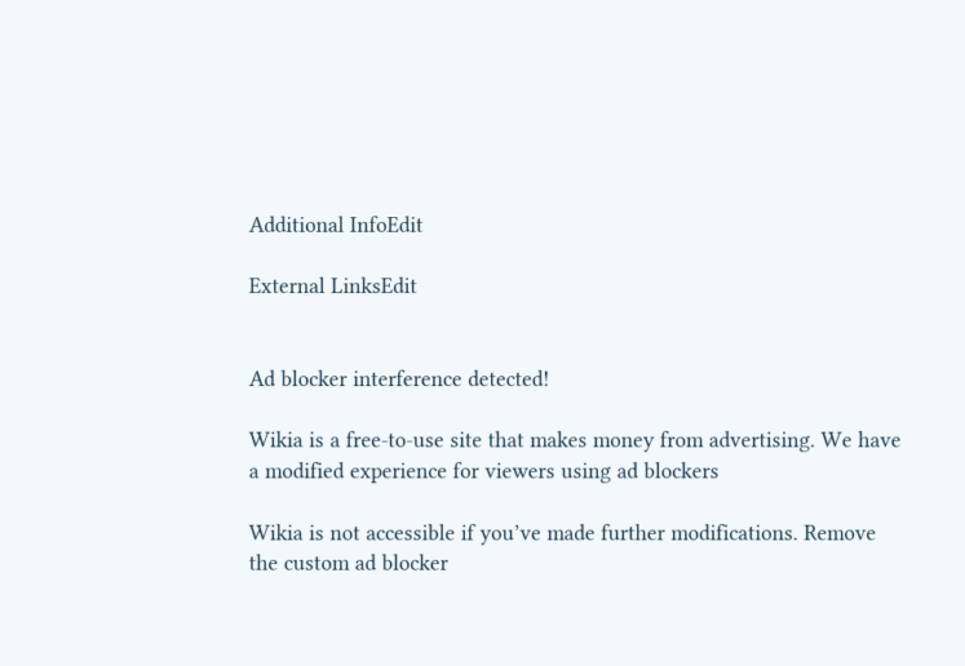Additional InfoEdit

External LinksEdit


Ad blocker interference detected!

Wikia is a free-to-use site that makes money from advertising. We have a modified experience for viewers using ad blockers

Wikia is not accessible if you’ve made further modifications. Remove the custom ad blocker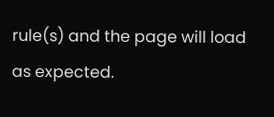rule(s) and the page will load as expected.